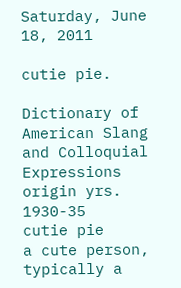Saturday, June 18, 2011

cutie pie.

Dictionary of American Slang and Colloquial Expressions
origin yrs. 1930-35
cutie pie
a cute person, typically a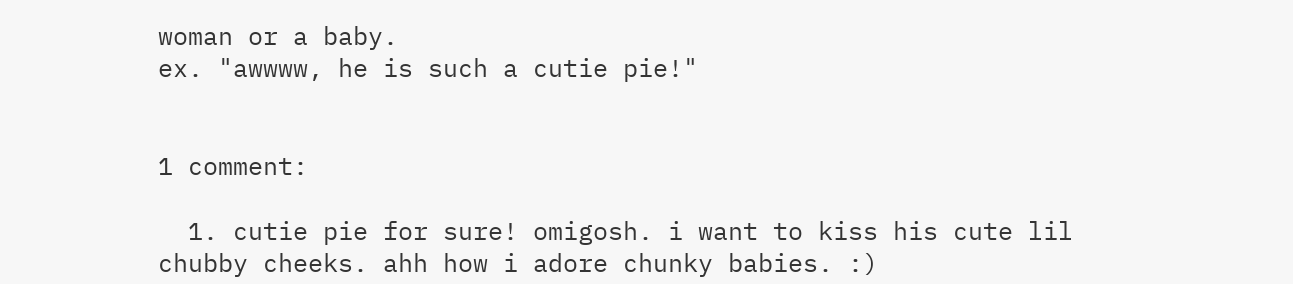woman or a baby.
ex. "awwww, he is such a cutie pie!"


1 comment:

  1. cutie pie for sure! omigosh. i want to kiss his cute lil chubby cheeks. ahh how i adore chunky babies. :)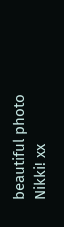beautiful photo Nikki! xx